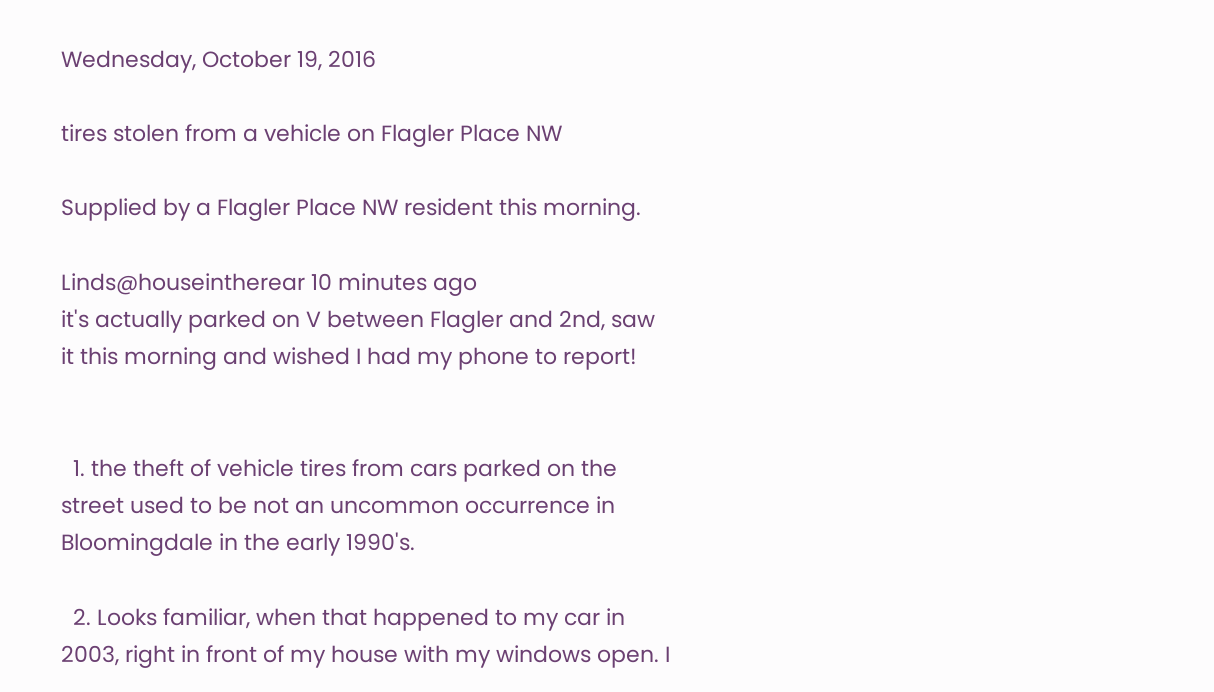Wednesday, October 19, 2016

tires stolen from a vehicle on Flagler Place NW

Supplied by a Flagler Place NW resident this morning.

Linds@houseintherear 10 minutes ago
it's actually parked on V between Flagler and 2nd, saw it this morning and wished I had my phone to report!


  1. the theft of vehicle tires from cars parked on the street used to be not an uncommon occurrence in Bloomingdale in the early 1990's.

  2. Looks familiar, when that happened to my car in 2003, right in front of my house with my windows open. I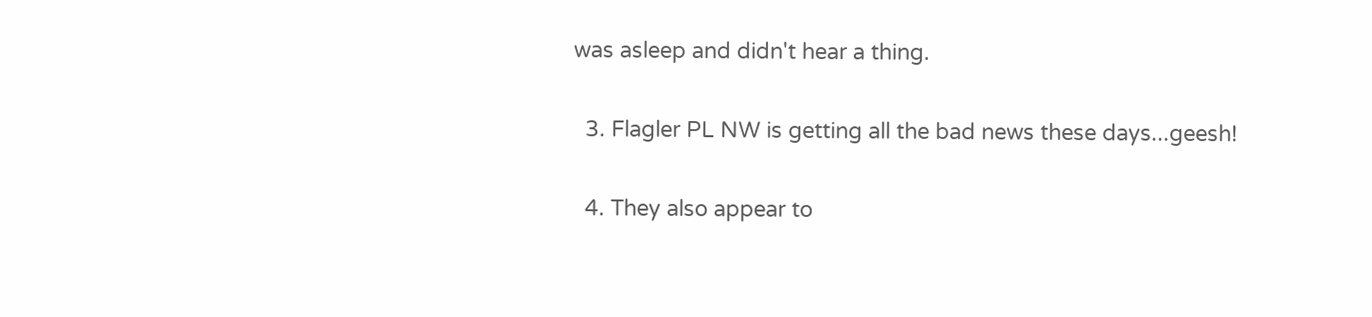was asleep and didn't hear a thing.

  3. Flagler PL NW is getting all the bad news these days...geesh!

  4. They also appear to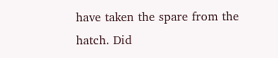have taken the spare from the hatch. Did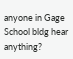anyone in Gage School bldg hear anything?